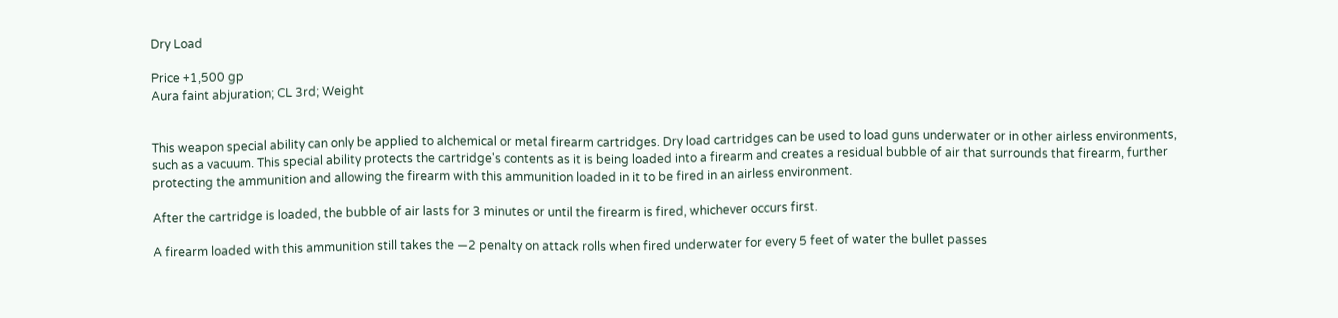Dry Load

Price +1,500 gp
Aura faint abjuration; CL 3rd; Weight


This weapon special ability can only be applied to alchemical or metal firearm cartridges. Dry load cartridges can be used to load guns underwater or in other airless environments, such as a vacuum. This special ability protects the cartridge's contents as it is being loaded into a firearm and creates a residual bubble of air that surrounds that firearm, further protecting the ammunition and allowing the firearm with this ammunition loaded in it to be fired in an airless environment.

After the cartridge is loaded, the bubble of air lasts for 3 minutes or until the firearm is fired, whichever occurs first.

A firearm loaded with this ammunition still takes the —2 penalty on attack rolls when fired underwater for every 5 feet of water the bullet passes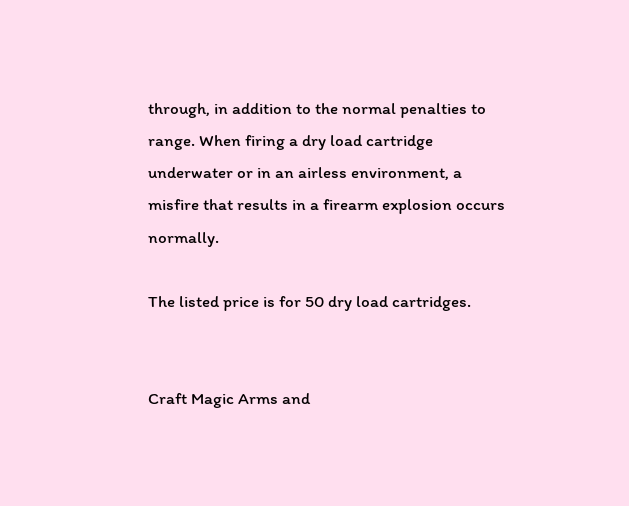through, in addition to the normal penalties to range. When firing a dry load cartridge underwater or in an airless environment, a misfire that results in a firearm explosion occurs normally.

The listed price is for 50 dry load cartridges.


Craft Magic Arms and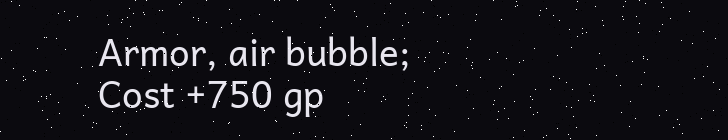Armor, air bubble; Cost +750 gp